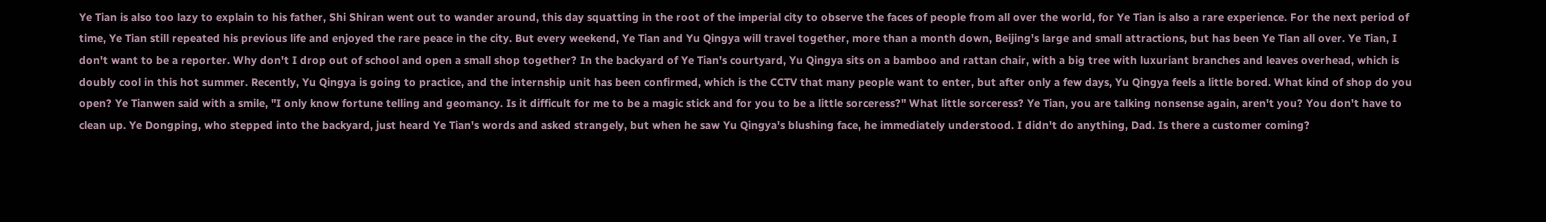Ye Tian is also too lazy to explain to his father, Shi Shiran went out to wander around, this day squatting in the root of the imperial city to observe the faces of people from all over the world, for Ye Tian is also a rare experience. For the next period of time, Ye Tian still repeated his previous life and enjoyed the rare peace in the city. But every weekend, Ye Tian and Yu Qingya will travel together, more than a month down, Beijing's large and small attractions, but has been Ye Tian all over. Ye Tian, I don't want to be a reporter. Why don't I drop out of school and open a small shop together? In the backyard of Ye Tian's courtyard, Yu Qingya sits on a bamboo and rattan chair, with a big tree with luxuriant branches and leaves overhead, which is doubly cool in this hot summer. Recently, Yu Qingya is going to practice, and the internship unit has been confirmed, which is the CCTV that many people want to enter, but after only a few days, Yu Qingya feels a little bored. What kind of shop do you open? Ye Tianwen said with a smile, "I only know fortune telling and geomancy. Is it difficult for me to be a magic stick and for you to be a little sorceress?" What little sorceress? Ye Tian, you are talking nonsense again, aren't you? You don't have to clean up. Ye Dongping, who stepped into the backyard, just heard Ye Tian's words and asked strangely, but when he saw Yu Qingya's blushing face, he immediately understood. I didn't do anything, Dad. Is there a customer coming?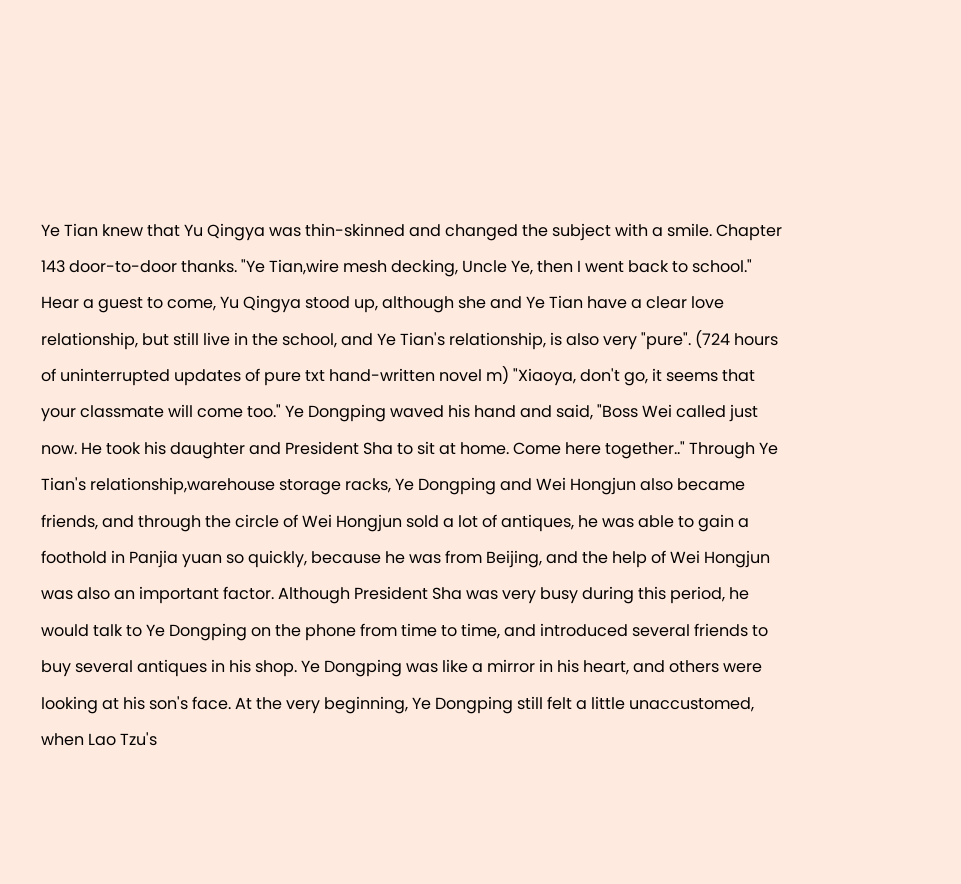Ye Tian knew that Yu Qingya was thin-skinned and changed the subject with a smile. Chapter 143 door-to-door thanks. "Ye Tian,wire mesh decking, Uncle Ye, then I went back to school." Hear a guest to come, Yu Qingya stood up, although she and Ye Tian have a clear love relationship, but still live in the school, and Ye Tian's relationship, is also very "pure". (724 hours of uninterrupted updates of pure txt hand-written novel m) "Xiaoya, don't go, it seems that your classmate will come too." Ye Dongping waved his hand and said, "Boss Wei called just now. He took his daughter and President Sha to sit at home. Come here together.." Through Ye Tian's relationship,warehouse storage racks, Ye Dongping and Wei Hongjun also became friends, and through the circle of Wei Hongjun sold a lot of antiques, he was able to gain a foothold in Panjia yuan so quickly, because he was from Beijing, and the help of Wei Hongjun was also an important factor. Although President Sha was very busy during this period, he would talk to Ye Dongping on the phone from time to time, and introduced several friends to buy several antiques in his shop. Ye Dongping was like a mirror in his heart, and others were looking at his son's face. At the very beginning, Ye Dongping still felt a little unaccustomed, when Lao Tzu's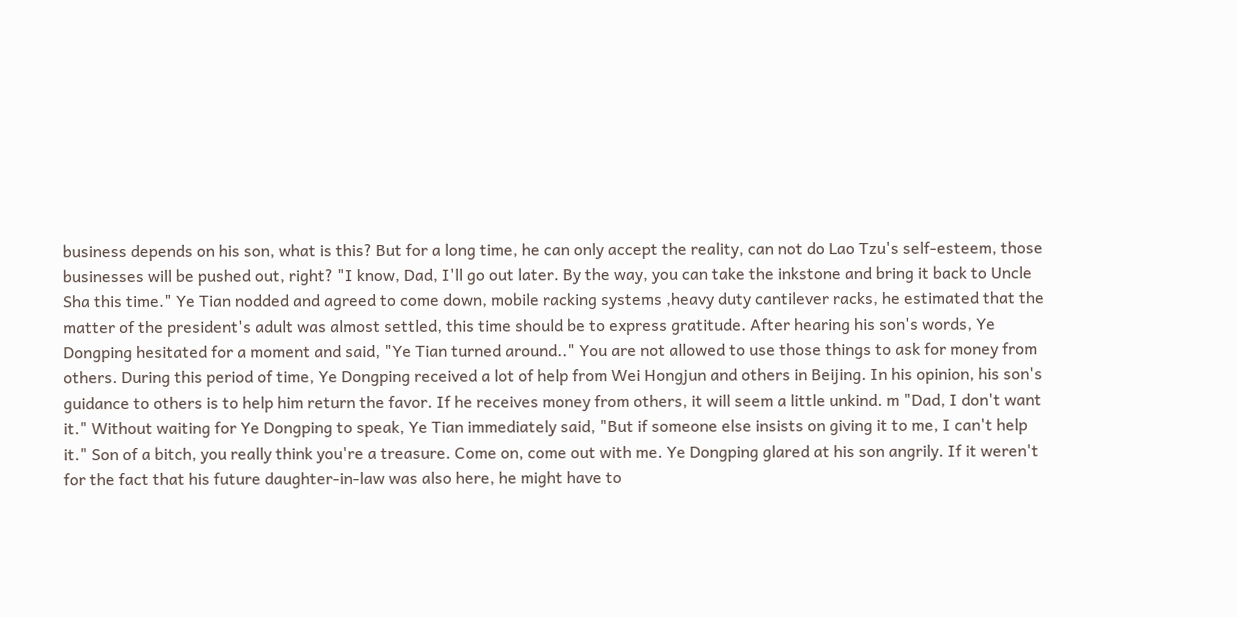business depends on his son, what is this? But for a long time, he can only accept the reality, can not do Lao Tzu's self-esteem, those businesses will be pushed out, right? "I know, Dad, I'll go out later. By the way, you can take the inkstone and bring it back to Uncle Sha this time." Ye Tian nodded and agreed to come down, mobile racking systems ,heavy duty cantilever racks, he estimated that the matter of the president's adult was almost settled, this time should be to express gratitude. After hearing his son's words, Ye Dongping hesitated for a moment and said, "Ye Tian turned around.." You are not allowed to use those things to ask for money from others. During this period of time, Ye Dongping received a lot of help from Wei Hongjun and others in Beijing. In his opinion, his son's guidance to others is to help him return the favor. If he receives money from others, it will seem a little unkind. m "Dad, I don't want it." Without waiting for Ye Dongping to speak, Ye Tian immediately said, "But if someone else insists on giving it to me, I can't help it." Son of a bitch, you really think you're a treasure. Come on, come out with me. Ye Dongping glared at his son angrily. If it weren't for the fact that his future daughter-in-law was also here, he might have to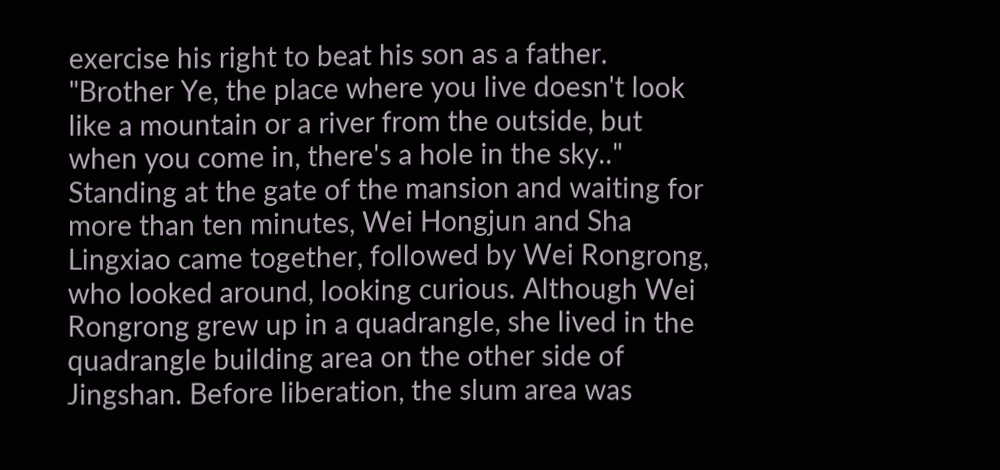exercise his right to beat his son as a father. "Brother Ye, the place where you live doesn't look like a mountain or a river from the outside, but when you come in, there's a hole in the sky.." Standing at the gate of the mansion and waiting for more than ten minutes, Wei Hongjun and Sha Lingxiao came together, followed by Wei Rongrong, who looked around, looking curious. Although Wei Rongrong grew up in a quadrangle, she lived in the quadrangle building area on the other side of Jingshan. Before liberation, the slum area was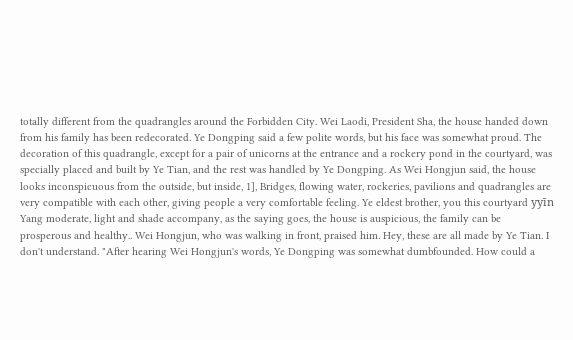totally different from the quadrangles around the Forbidden City. Wei Laodi, President Sha, the house handed down from his family has been redecorated. Ye Dongping said a few polite words, but his face was somewhat proud. The decoration of this quadrangle, except for a pair of unicorns at the entrance and a rockery pond in the courtyard, was specially placed and built by Ye Tian, and the rest was handled by Ye Dongping. As Wei Hongjun said, the house looks inconspicuous from the outside, but inside, 1], Bridges, flowing water, rockeries, pavilions and quadrangles are very compatible with each other, giving people a very comfortable feeling. Ye eldest brother, you this courtyard yyīn Yang moderate, light and shade accompany, as the saying goes, the house is auspicious, the family can be prosperous and healthy.. Wei Hongjun, who was walking in front, praised him. Hey, these are all made by Ye Tian. I don't understand. "After hearing Wei Hongjun's words, Ye Dongping was somewhat dumbfounded. How could a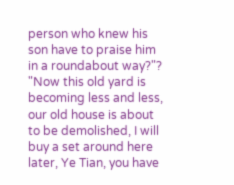person who knew his son have to praise him in a roundabout way?"? "Now this old yard is becoming less and less, our old house is about to be demolished, I will buy a set around here later, Ye Tian, you have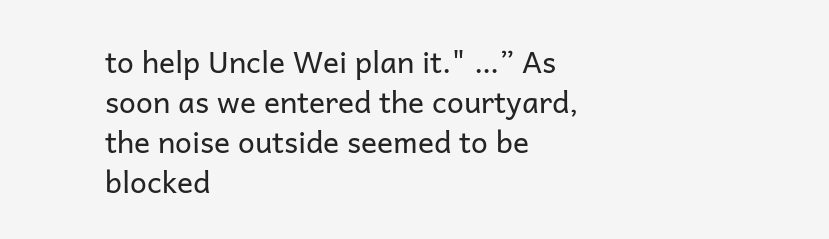to help Uncle Wei plan it." …” As soon as we entered the courtyard, the noise outside seemed to be blocked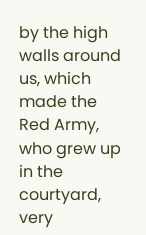by the high walls around us, which made the Red Army, who grew up in the courtyard, very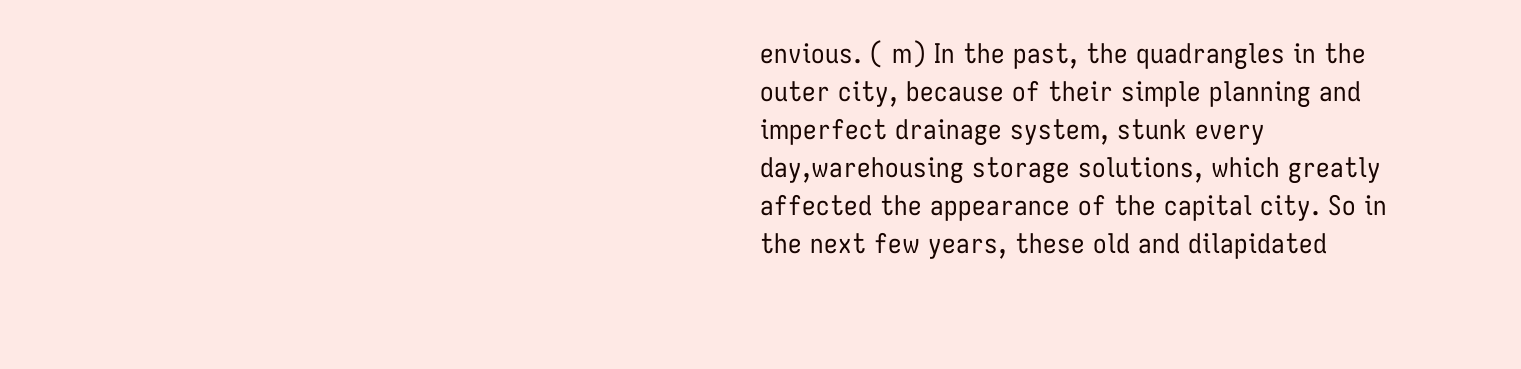envious. ( m) In the past, the quadrangles in the outer city, because of their simple planning and imperfect drainage system, stunk every day,warehousing storage solutions, which greatly affected the appearance of the capital city. So in the next few years, these old and dilapidated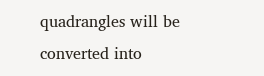quadrangles will be converted into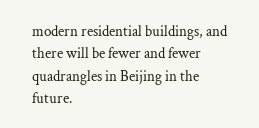modern residential buildings, and there will be fewer and fewer quadrangles in Beijing in the future.